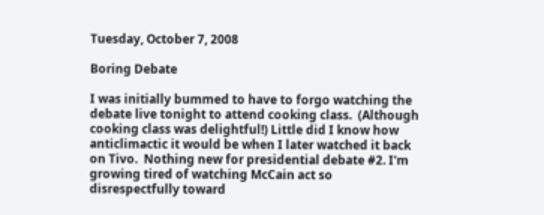Tuesday, October 7, 2008

Boring Debate

I was initially bummed to have to forgo watching the debate live tonight to attend cooking class.  (Although cooking class was delightful!) Little did I know how anticlimactic it would be when I later watched it back on Tivo.  Nothing new for presidential debate #2. I'm growing tired of watching McCain act so disrespectfully toward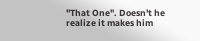"That One". Doesn't he realize it makes him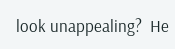look unappealing?  He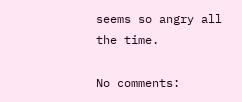seems so angry all the time.

No comments: